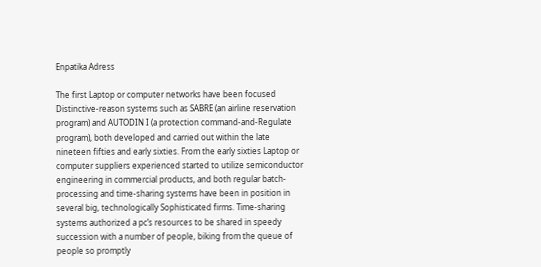Enpatika Adress

The first Laptop or computer networks have been focused Distinctive-reason systems such as SABRE (an airline reservation program) and AUTODIN I (a protection command-and-Regulate program), both developed and carried out within the late nineteen fifties and early sixties. From the early sixties Laptop or computer suppliers experienced started to utilize semiconductor engineering in commercial products, and both regular batch-processing and time-sharing systems have been in position in several big, technologically Sophisticated firms. Time-sharing systems authorized a pc’s resources to be shared in speedy succession with a number of people, biking from the queue of people so promptly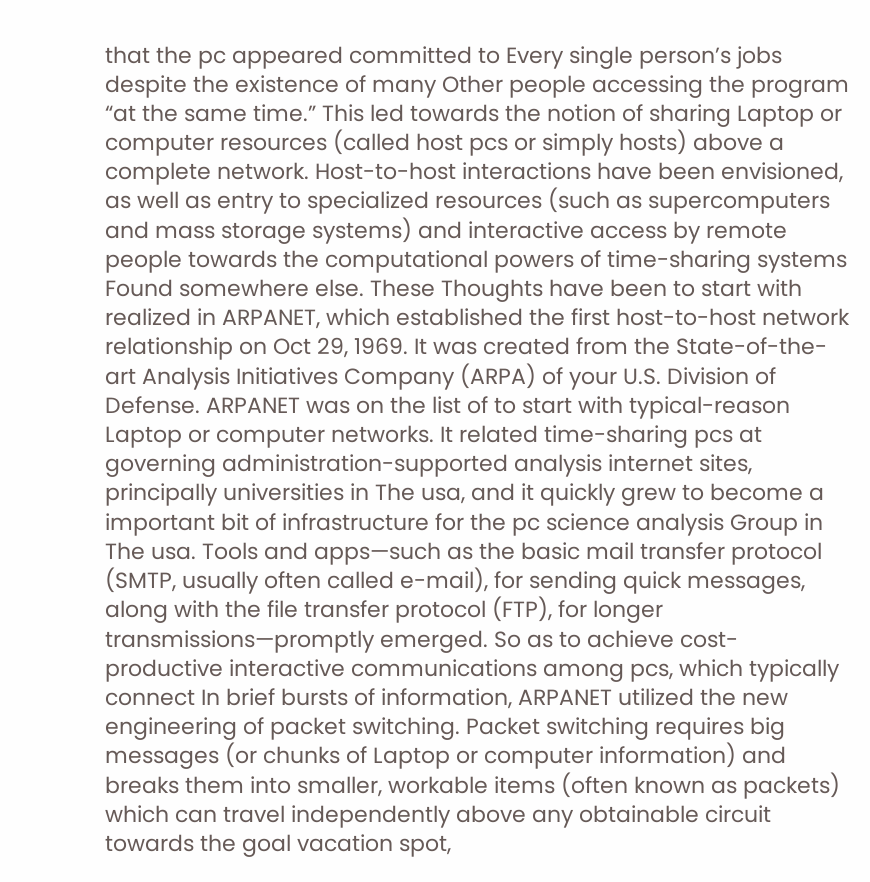that the pc appeared committed to Every single person’s jobs despite the existence of many Other people accessing the program “at the same time.” This led towards the notion of sharing Laptop or computer resources (called host pcs or simply hosts) above a complete network. Host-to-host interactions have been envisioned, as well as entry to specialized resources (such as supercomputers and mass storage systems) and interactive access by remote people towards the computational powers of time-sharing systems Found somewhere else. These Thoughts have been to start with realized in ARPANET, which established the first host-to-host network relationship on Oct 29, 1969. It was created from the State-of-the-art Analysis Initiatives Company (ARPA) of your U.S. Division of Defense. ARPANET was on the list of to start with typical-reason Laptop or computer networks. It related time-sharing pcs at governing administration-supported analysis internet sites, principally universities in The usa, and it quickly grew to become a important bit of infrastructure for the pc science analysis Group in The usa. Tools and apps—such as the basic mail transfer protocol (SMTP, usually often called e-mail), for sending quick messages, along with the file transfer protocol (FTP), for longer transmissions—promptly emerged. So as to achieve cost-productive interactive communications among pcs, which typically connect In brief bursts of information, ARPANET utilized the new engineering of packet switching. Packet switching requires big messages (or chunks of Laptop or computer information) and breaks them into smaller, workable items (often known as packets) which can travel independently above any obtainable circuit towards the goal vacation spot,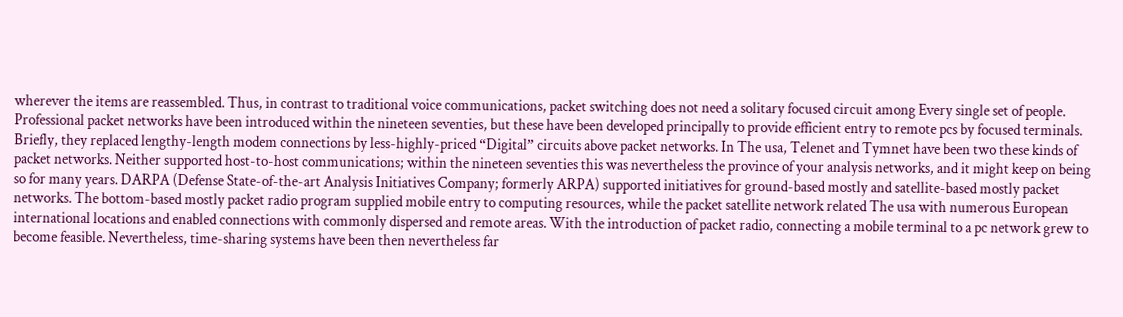wherever the items are reassembled. Thus, in contrast to traditional voice communications, packet switching does not need a solitary focused circuit among Every single set of people. Professional packet networks have been introduced within the nineteen seventies, but these have been developed principally to provide efficient entry to remote pcs by focused terminals. Briefly, they replaced lengthy-length modem connections by less-highly-priced “Digital” circuits above packet networks. In The usa, Telenet and Tymnet have been two these kinds of packet networks. Neither supported host-to-host communications; within the nineteen seventies this was nevertheless the province of your analysis networks, and it might keep on being so for many years. DARPA (Defense State-of-the-art Analysis Initiatives Company; formerly ARPA) supported initiatives for ground-based mostly and satellite-based mostly packet networks. The bottom-based mostly packet radio program supplied mobile entry to computing resources, while the packet satellite network related The usa with numerous European international locations and enabled connections with commonly dispersed and remote areas. With the introduction of packet radio, connecting a mobile terminal to a pc network grew to become feasible. Nevertheless, time-sharing systems have been then nevertheless far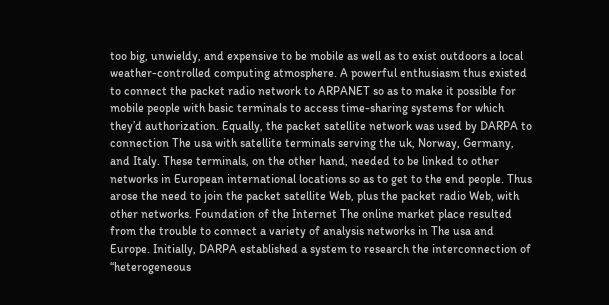too big, unwieldy, and expensive to be mobile as well as to exist outdoors a local weather-controlled computing atmosphere. A powerful enthusiasm thus existed to connect the packet radio network to ARPANET so as to make it possible for mobile people with basic terminals to access time-sharing systems for which they’d authorization. Equally, the packet satellite network was used by DARPA to connection The usa with satellite terminals serving the uk, Norway, Germany, and Italy. These terminals, on the other hand, needed to be linked to other networks in European international locations so as to get to the end people. Thus arose the need to join the packet satellite Web, plus the packet radio Web, with other networks. Foundation of the Internet The online market place resulted from the trouble to connect a variety of analysis networks in The usa and Europe. Initially, DARPA established a system to research the interconnection of “heterogeneous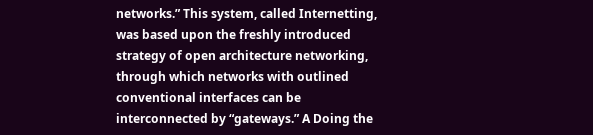networks.” This system, called Internetting, was based upon the freshly introduced strategy of open architecture networking, through which networks with outlined conventional interfaces can be interconnected by “gateways.” A Doing the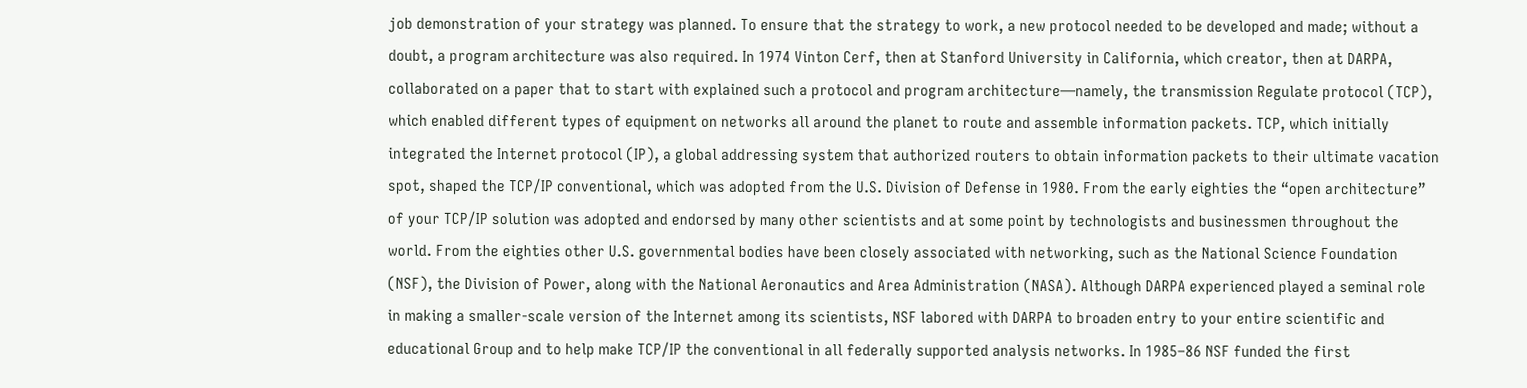job demonstration of your strategy was planned. To ensure that the strategy to work, a new protocol needed to be developed and made; without a doubt, a program architecture was also required. In 1974 Vinton Cerf, then at Stanford University in California, which creator, then at DARPA, collaborated on a paper that to start with explained such a protocol and program architecture—namely, the transmission Regulate protocol (TCP), which enabled different types of equipment on networks all around the planet to route and assemble information packets. TCP, which initially integrated the Internet protocol (IP), a global addressing system that authorized routers to obtain information packets to their ultimate vacation spot, shaped the TCP/IP conventional, which was adopted from the U.S. Division of Defense in 1980. From the early eighties the “open architecture” of your TCP/IP solution was adopted and endorsed by many other scientists and at some point by technologists and businessmen throughout the world. From the eighties other U.S. governmental bodies have been closely associated with networking, such as the National Science Foundation (NSF), the Division of Power, along with the National Aeronautics and Area Administration (NASA). Although DARPA experienced played a seminal role in making a smaller-scale version of the Internet among its scientists, NSF labored with DARPA to broaden entry to your entire scientific and educational Group and to help make TCP/IP the conventional in all federally supported analysis networks. In 1985–86 NSF funded the first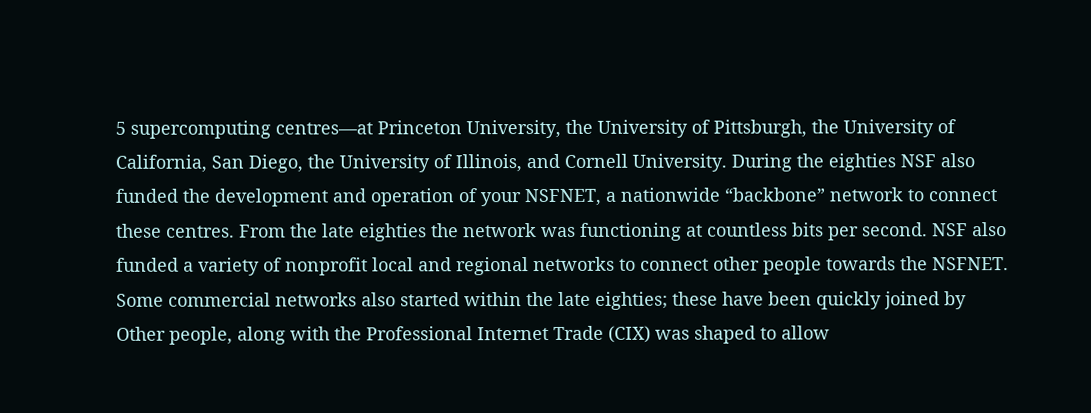5 supercomputing centres—at Princeton University, the University of Pittsburgh, the University of California, San Diego, the University of Illinois, and Cornell University. During the eighties NSF also funded the development and operation of your NSFNET, a nationwide “backbone” network to connect these centres. From the late eighties the network was functioning at countless bits per second. NSF also funded a variety of nonprofit local and regional networks to connect other people towards the NSFNET. Some commercial networks also started within the late eighties; these have been quickly joined by Other people, along with the Professional Internet Trade (CIX) was shaped to allow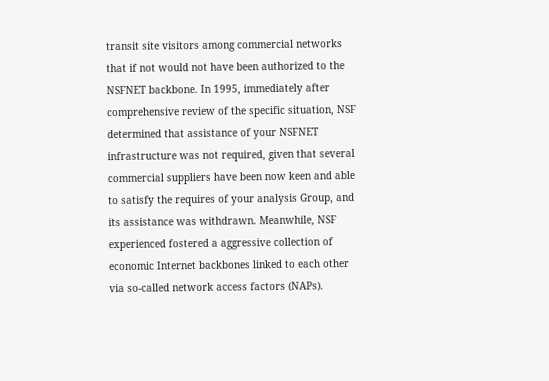transit site visitors among commercial networks that if not would not have been authorized to the NSFNET backbone. In 1995, immediately after comprehensive review of the specific situation, NSF determined that assistance of your NSFNET infrastructure was not required, given that several commercial suppliers have been now keen and able to satisfy the requires of your analysis Group, and its assistance was withdrawn. Meanwhile, NSF experienced fostered a aggressive collection of economic Internet backbones linked to each other via so-called network access factors (NAPs).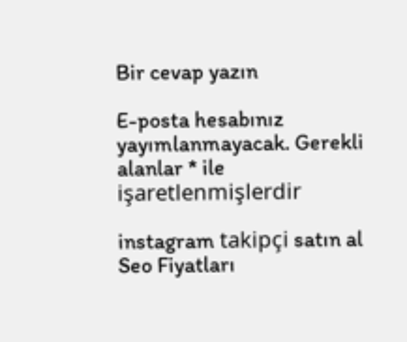Bir cevap yazın

E-posta hesabınız yayımlanmayacak. Gerekli alanlar * ile işaretlenmişlerdir

instagram takipçi satın al Seo Fiyatları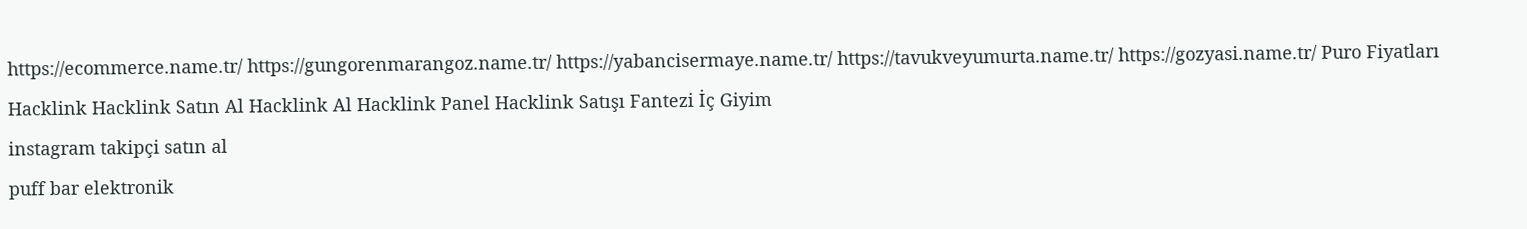https://ecommerce.name.tr/ https://gungorenmarangoz.name.tr/ https://yabancisermaye.name.tr/ https://tavukveyumurta.name.tr/ https://gozyasi.name.tr/ Puro Fiyatları
Hacklink Hacklink Satın Al Hacklink Al Hacklink Panel Hacklink Satışı Fantezi İç Giyim
instagram takipçi satın al
puff bar elektronik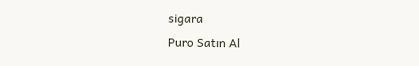sigara
Puro Satın Al